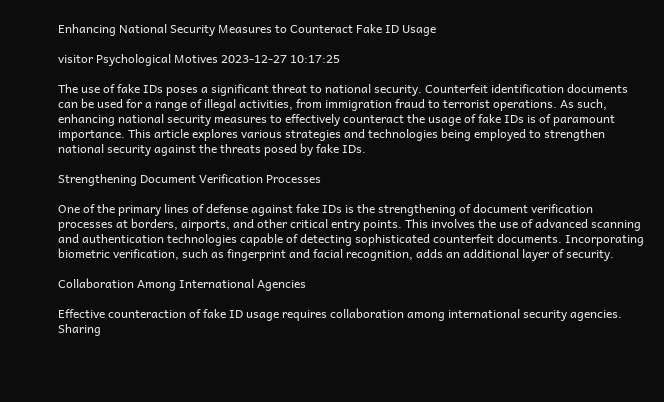Enhancing National Security Measures to Counteract Fake ID Usage

visitor Psychological Motives 2023-12-27 10:17:25

The use of fake IDs poses a significant threat to national security. Counterfeit identification documents can be used for a range of illegal activities, from immigration fraud to terrorist operations. As such, enhancing national security measures to effectively counteract the usage of fake IDs is of paramount importance. This article explores various strategies and technologies being employed to strengthen national security against the threats posed by fake IDs.

Strengthening Document Verification Processes

One of the primary lines of defense against fake IDs is the strengthening of document verification processes at borders, airports, and other critical entry points. This involves the use of advanced scanning and authentication technologies capable of detecting sophisticated counterfeit documents. Incorporating biometric verification, such as fingerprint and facial recognition, adds an additional layer of security.

Collaboration Among International Agencies

Effective counteraction of fake ID usage requires collaboration among international security agencies. Sharing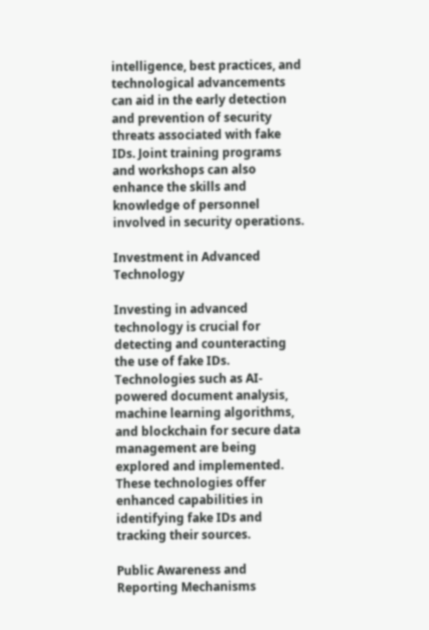intelligence, best practices, and technological advancements can aid in the early detection and prevention of security threats associated with fake IDs. Joint training programs and workshops can also enhance the skills and knowledge of personnel involved in security operations.

Investment in Advanced Technology

Investing in advanced technology is crucial for detecting and counteracting the use of fake IDs. Technologies such as AI-powered document analysis, machine learning algorithms, and blockchain for secure data management are being explored and implemented. These technologies offer enhanced capabilities in identifying fake IDs and tracking their sources.

Public Awareness and Reporting Mechanisms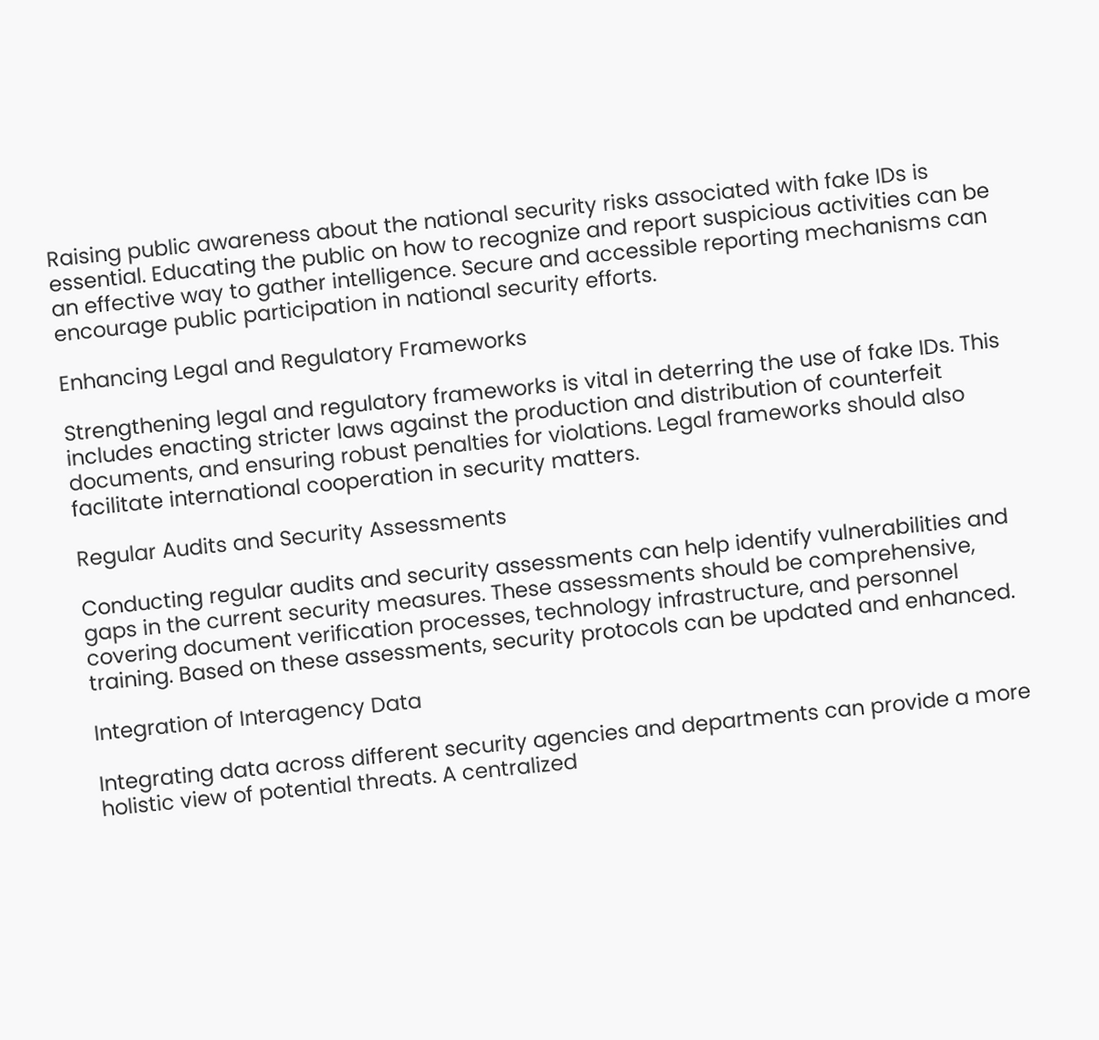Raising public awareness about the national security risks associated with fake IDs is essential. Educating the public on how to recognize and report suspicious activities can be an effective way to gather intelligence. Secure and accessible reporting mechanisms can encourage public participation in national security efforts.

Enhancing Legal and Regulatory Frameworks

Strengthening legal and regulatory frameworks is vital in deterring the use of fake IDs. This includes enacting stricter laws against the production and distribution of counterfeit documents, and ensuring robust penalties for violations. Legal frameworks should also facilitate international cooperation in security matters.

Regular Audits and Security Assessments

Conducting regular audits and security assessments can help identify vulnerabilities and gaps in the current security measures. These assessments should be comprehensive, covering document verification processes, technology infrastructure, and personnel training. Based on these assessments, security protocols can be updated and enhanced.

Integration of Interagency Data

Integrating data across different security agencies and departments can provide a more holistic view of potential threats. A centralized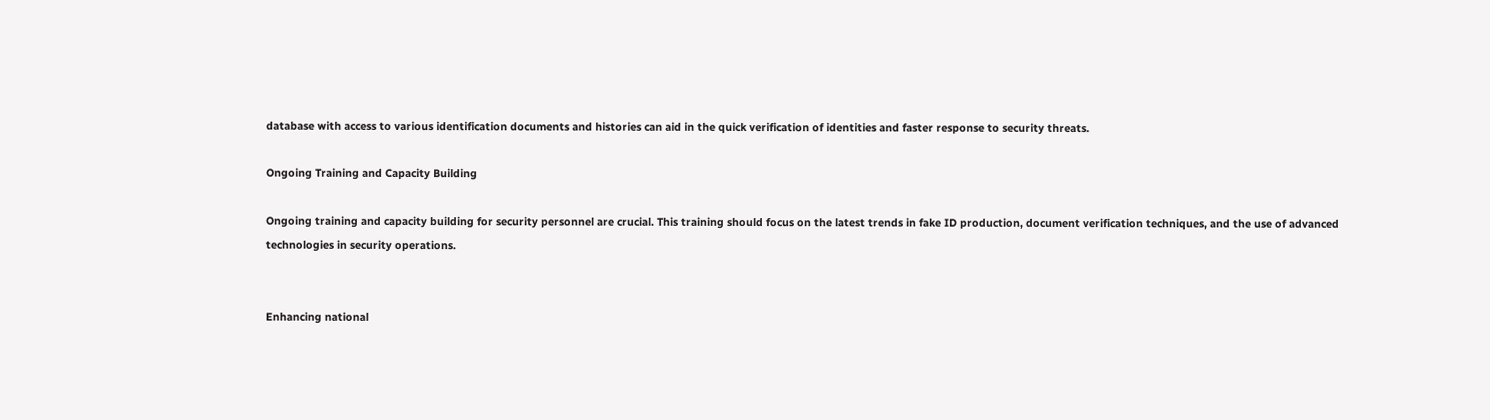database with access to various identification documents and histories can aid in the quick verification of identities and faster response to security threats.

Ongoing Training and Capacity Building

Ongoing training and capacity building for security personnel are crucial. This training should focus on the latest trends in fake ID production, document verification techniques, and the use of advanced technologies in security operations.


Enhancing national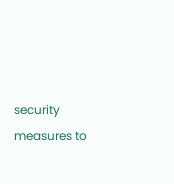security measures to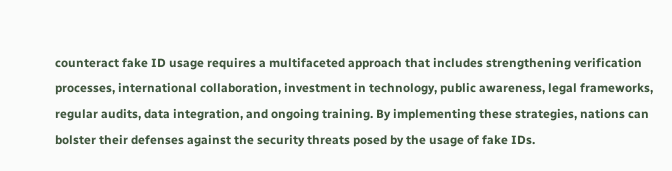counteract fake ID usage requires a multifaceted approach that includes strengthening verification processes, international collaboration, investment in technology, public awareness, legal frameworks, regular audits, data integration, and ongoing training. By implementing these strategies, nations can bolster their defenses against the security threats posed by the usage of fake IDs.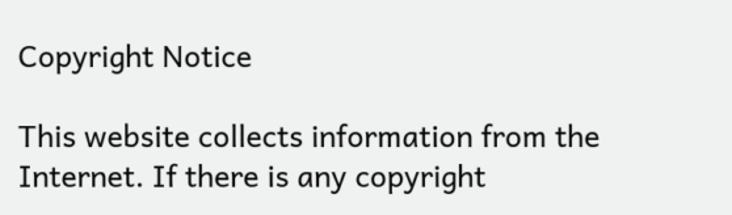Copyright Notice

This website collects information from the Internet. If there is any copyright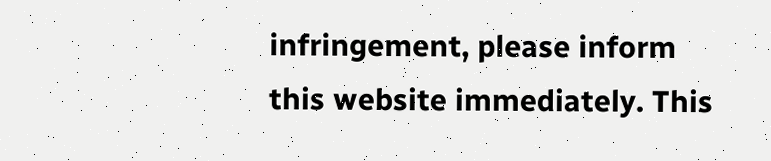infringement, please inform this website immediately. This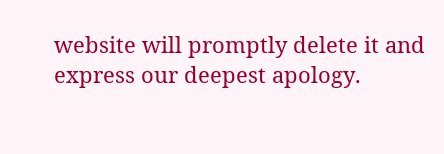website will promptly delete it and express our deepest apology.